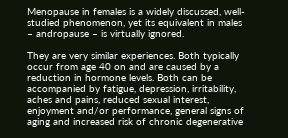Menopause in females is a widely discussed, well-studied phenomenon, yet its equivalent in males – andropause – is virtually ignored.

They are very similar experiences. Both typically occur from age 40 on and are caused by a reduction in hormone levels. Both can be accompanied by fatigue, depression, irritability, aches and pains, reduced sexual interest, enjoyment and/or performance, general signs of aging and increased risk of chronic degenerative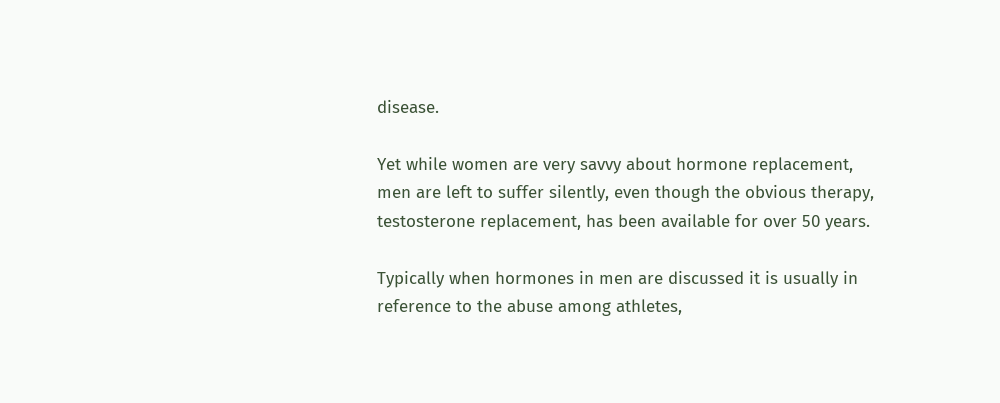disease.

Yet while women are very savvy about hormone replacement, men are left to suffer silently, even though the obvious therapy, testosterone replacement, has been available for over 50 years.

Typically when hormones in men are discussed it is usually in reference to the abuse among athletes,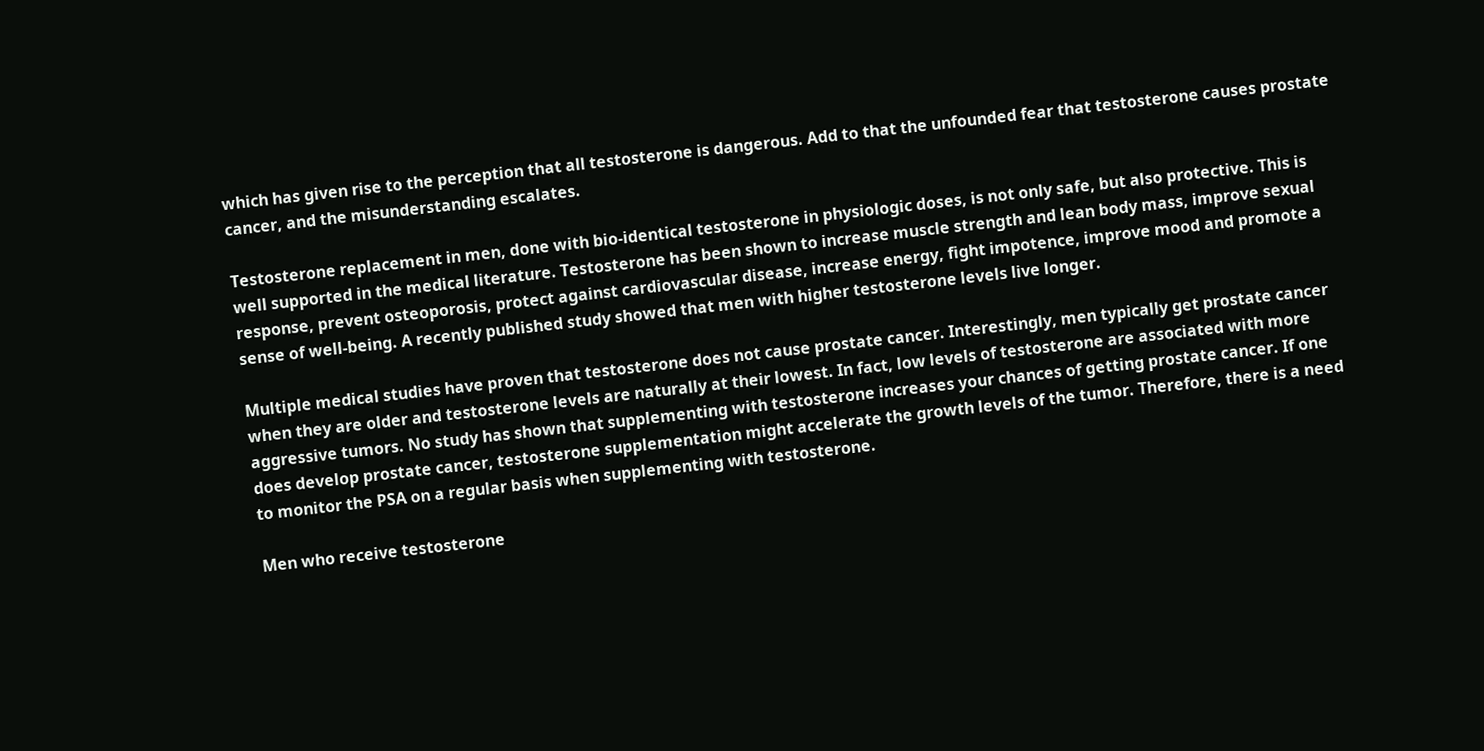which has given rise to the perception that all testosterone is dangerous. Add to that the unfounded fear that testosterone causes prostate cancer, and the misunderstanding escalates.

Testosterone replacement in men, done with bio-identical testosterone in physiologic doses, is not only safe, but also protective. This is well supported in the medical literature. Testosterone has been shown to increase muscle strength and lean body mass, improve sexual response, prevent osteoporosis, protect against cardiovascular disease, increase energy, fight impotence, improve mood and promote a sense of well-being. A recently published study showed that men with higher testosterone levels live longer.

Multiple medical studies have proven that testosterone does not cause prostate cancer. Interestingly, men typically get prostate cancer when they are older and testosterone levels are naturally at their lowest. In fact, low levels of testosterone are associated with more aggressive tumors. No study has shown that supplementing with testosterone increases your chances of getting prostate cancer. If one does develop prostate cancer, testosterone supplementation might accelerate the growth levels of the tumor. Therefore, there is a need to monitor the PSA on a regular basis when supplementing with testosterone.

Men who receive testosterone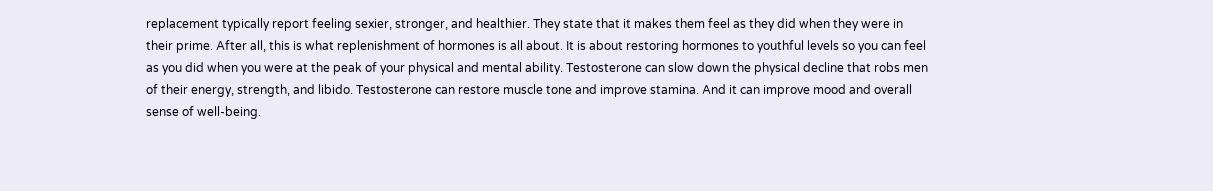replacement typically report feeling sexier, stronger, and healthier. They state that it makes them feel as they did when they were in their prime. After all, this is what replenishment of hormones is all about. It is about restoring hormones to youthful levels so you can feel as you did when you were at the peak of your physical and mental ability. Testosterone can slow down the physical decline that robs men of their energy, strength, and libido. Testosterone can restore muscle tone and improve stamina. And it can improve mood and overall sense of well-being.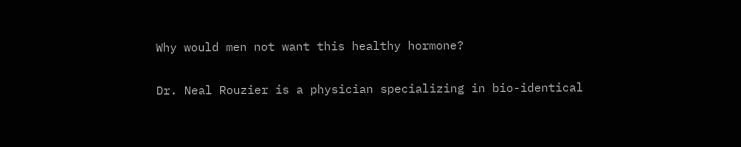Why would men not want this healthy hormone?

Dr. Neal Rouzier is a physician specializing in bio-identical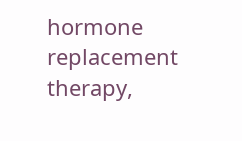hormone replacement therapy,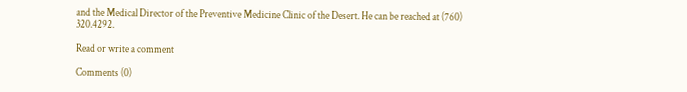and the Medical Director of the Preventive Medicine Clinic of the Desert. He can be reached at (760) 320.4292.

Read or write a comment

Comments (0)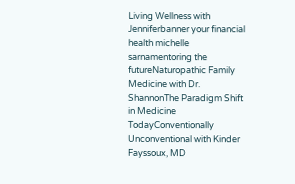Living Wellness with Jenniferbanner your financial health michelle sarnamentoring the futureNaturopathic Family Medicine with Dr. ShannonThe Paradigm Shift in Medicine TodayConventionally Unconventional with Kinder Fayssoux, MD